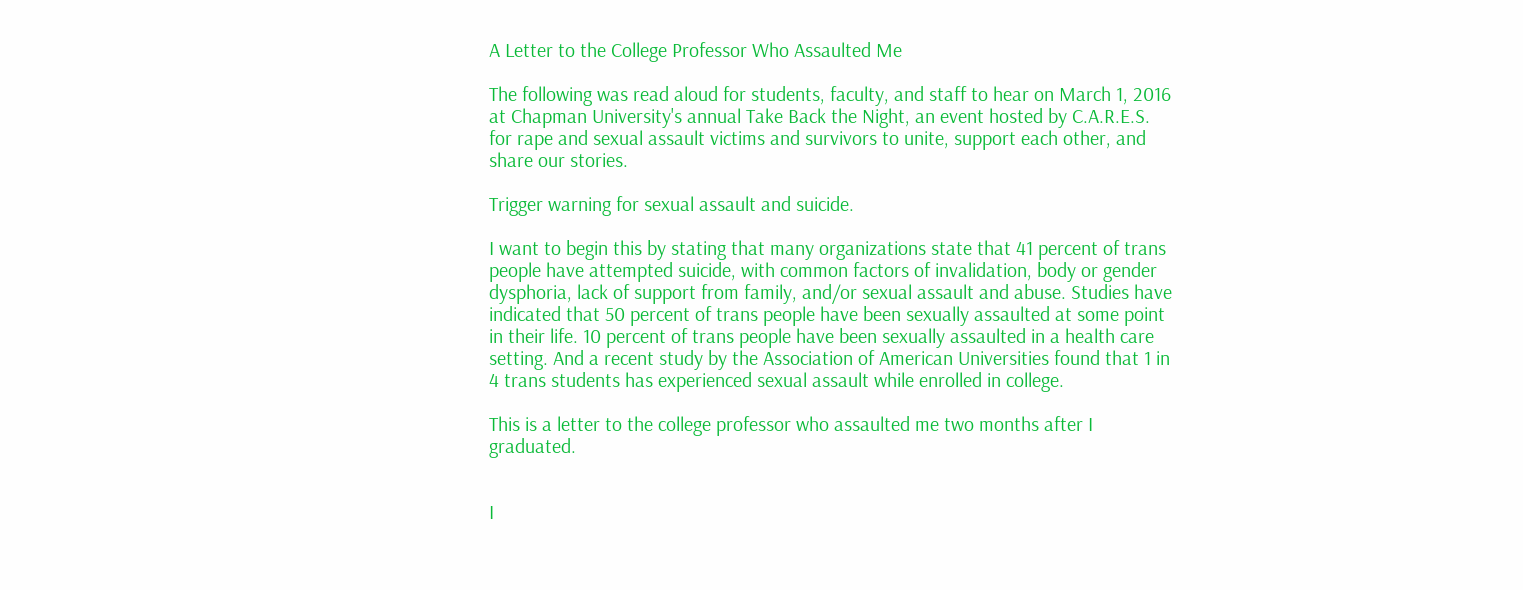A Letter to the College Professor Who Assaulted Me

The following was read aloud for students, faculty, and staff to hear on March 1, 2016 at Chapman University's annual Take Back the Night, an event hosted by C.A.R.E.S. for rape and sexual assault victims and survivors to unite, support each other, and share our stories.

Trigger warning for sexual assault and suicide.

I want to begin this by stating that many organizations state that 41 percent of trans people have attempted suicide, with common factors of invalidation, body or gender dysphoria, lack of support from family, and/or sexual assault and abuse. Studies have indicated that 50 percent of trans people have been sexually assaulted at some point in their life. 10 percent of trans people have been sexually assaulted in a health care setting. And a recent study by the Association of American Universities found that 1 in 4 trans students has experienced sexual assault while enrolled in college.

This is a letter to the college professor who assaulted me two months after I graduated.


I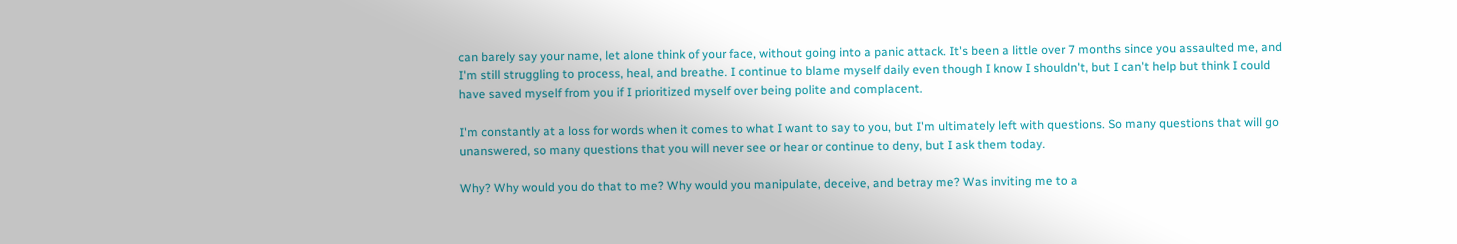can barely say your name, let alone think of your face, without going into a panic attack. It's been a little over 7 months since you assaulted me, and I'm still struggling to process, heal, and breathe. I continue to blame myself daily even though I know I shouldn't, but I can't help but think I could have saved myself from you if I prioritized myself over being polite and complacent.

I'm constantly at a loss for words when it comes to what I want to say to you, but I'm ultimately left with questions. So many questions that will go unanswered, so many questions that you will never see or hear or continue to deny, but I ask them today.

Why? Why would you do that to me? Why would you manipulate, deceive, and betray me? Was inviting me to a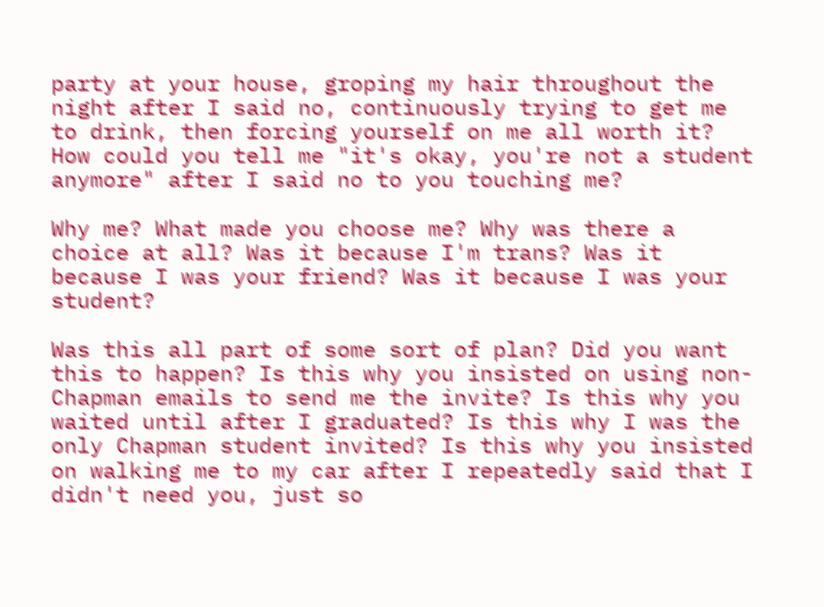party at your house, groping my hair throughout the night after I said no, continuously trying to get me to drink, then forcing yourself on me all worth it? How could you tell me "it's okay, you're not a student anymore" after I said no to you touching me?

Why me? What made you choose me? Why was there a choice at all? Was it because I'm trans? Was it because I was your friend? Was it because I was your student?

Was this all part of some sort of plan? Did you want this to happen? Is this why you insisted on using non-Chapman emails to send me the invite? Is this why you waited until after I graduated? Is this why I was the only Chapman student invited? Is this why you insisted on walking me to my car after I repeatedly said that I didn't need you, just so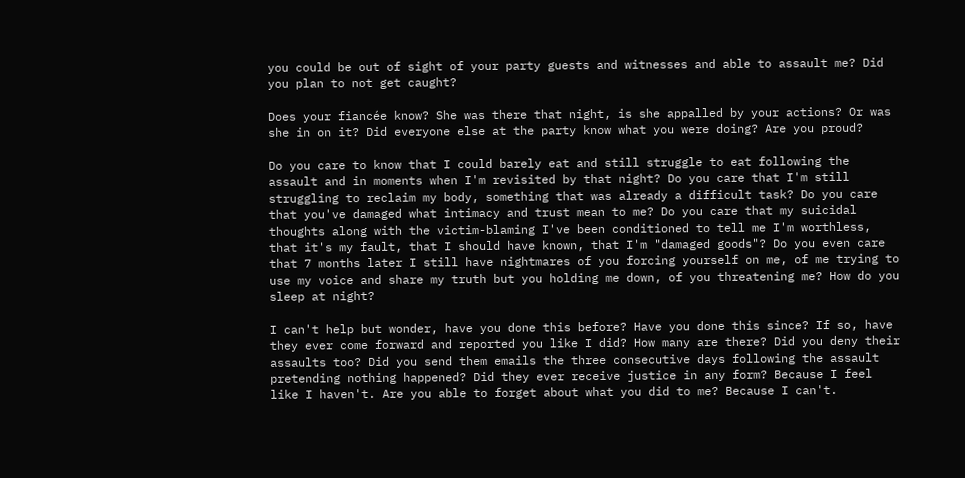you could be out of sight of your party guests and witnesses and able to assault me? Did you plan to not get caught?

Does your fiancée know? She was there that night, is she appalled by your actions? Or was she in on it? Did everyone else at the party know what you were doing? Are you proud?

Do you care to know that I could barely eat and still struggle to eat following the assault and in moments when I'm revisited by that night? Do you care that I'm still struggling to reclaim my body, something that was already a difficult task? Do you care that you've damaged what intimacy and trust mean to me? Do you care that my suicidal thoughts along with the victim-blaming I've been conditioned to tell me I'm worthless, that it's my fault, that I should have known, that I'm "damaged goods"? Do you even care that 7 months later I still have nightmares of you forcing yourself on me, of me trying to use my voice and share my truth but you holding me down, of you threatening me? How do you sleep at night?

I can't help but wonder, have you done this before? Have you done this since? If so, have they ever come forward and reported you like I did? How many are there? Did you deny their assaults too? Did you send them emails the three consecutive days following the assault pretending nothing happened? Did they ever receive justice in any form? Because I feel like I haven't. Are you able to forget about what you did to me? Because I can't.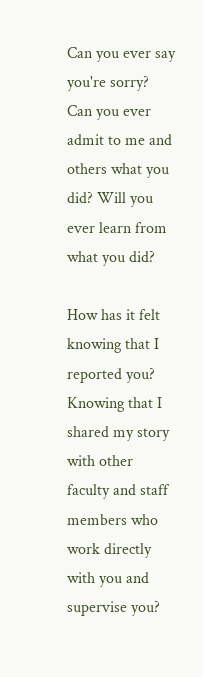Can you ever say you're sorry? Can you ever admit to me and others what you did? Will you ever learn from what you did?

How has it felt knowing that I reported you? Knowing that I shared my story with other faculty and staff members who work directly with you and supervise you?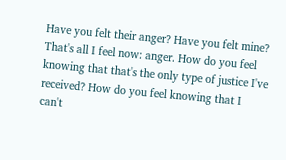Have you felt their anger? Have you felt mine? That's all I feel now: anger. How do you feel knowing that that's the only type of justice I've received? How do you feel knowing that I can't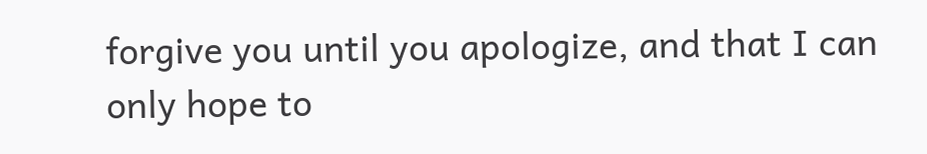forgive you until you apologize, and that I can only hope to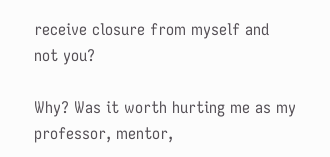receive closure from myself and not you?

Why? Was it worth hurting me as my professor, mentor,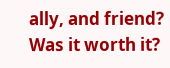ally, and friend? Was it worth it?